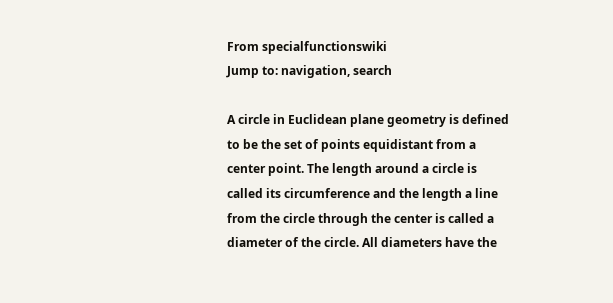From specialfunctionswiki
Jump to: navigation, search

A circle in Euclidean plane geometry is defined to be the set of points equidistant from a center point. The length around a circle is called its circumference and the length a line from the circle through the center is called a diameter of the circle. All diameters have the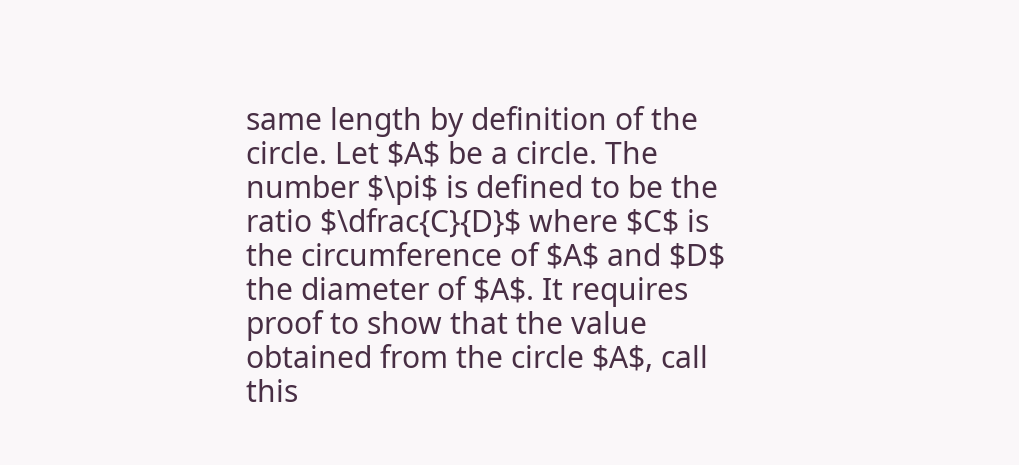same length by definition of the circle. Let $A$ be a circle. The number $\pi$ is defined to be the ratio $\dfrac{C}{D}$ where $C$ is the circumference of $A$ and $D$ the diameter of $A$. It requires proof to show that the value obtained from the circle $A$, call this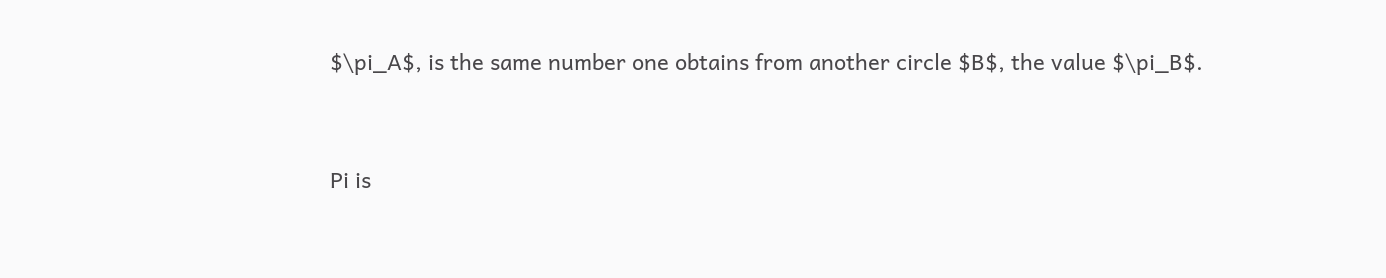$\pi_A$, is the same number one obtains from another circle $B$, the value $\pi_B$.


Pi is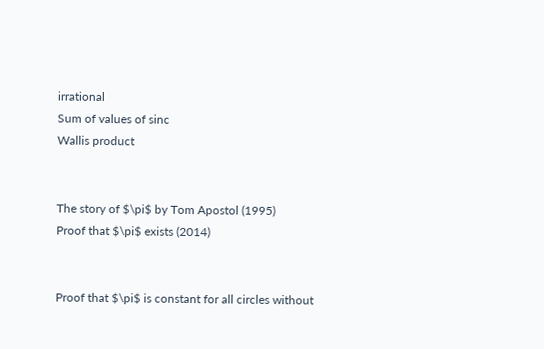irrational
Sum of values of sinc
Wallis product


The story of $\pi$ by Tom Apostol (1995)
Proof that $\pi$ exists (2014)


Proof that $\pi$ is constant for all circles without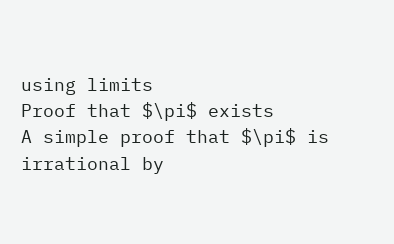using limits
Proof that $\pi$ exists
A simple proof that $\pi$ is irrational by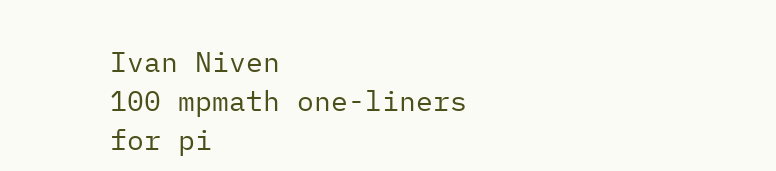Ivan Niven
100 mpmath one-liners for pi